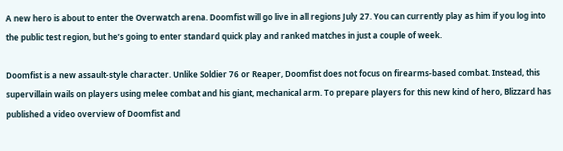A new hero is about to enter the Overwatch arena. Doomfist will go live in all regions July 27. You can currently play as him if you log into the public test region, but he’s going to enter standard quick play and ranked matches in just a couple of week.

Doomfist is a new assault-style character. Unlike Soldier 76 or Reaper, Doomfist does not focus on firearms-based combat. Instead, this supervillain wails on players using melee combat and his giant, mechanical arm. To prepare players for this new kind of hero, Blizzard has published a video overview of Doomfist and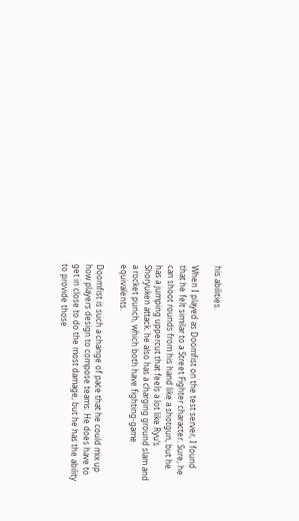his abilities.

When I played as Doomfist on the test server, I found that he felt similar to a Street Fighter character. Sure, he can shoot rounds from his hand like a shotgun, but he has a jumping uppercut that feels a lot like Ryu’s Shoryuken attack. he also has a charging ground slam and a rocket punch, which both have fighting-game equivalents.

Doomfist is such a change of pace that he could mix up how players design to compose teams. He does have to get in close to do the most damage, but he has the ability to provide those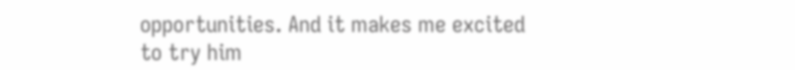opportunities. And it makes me excited to try him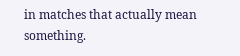in matches that actually mean something.